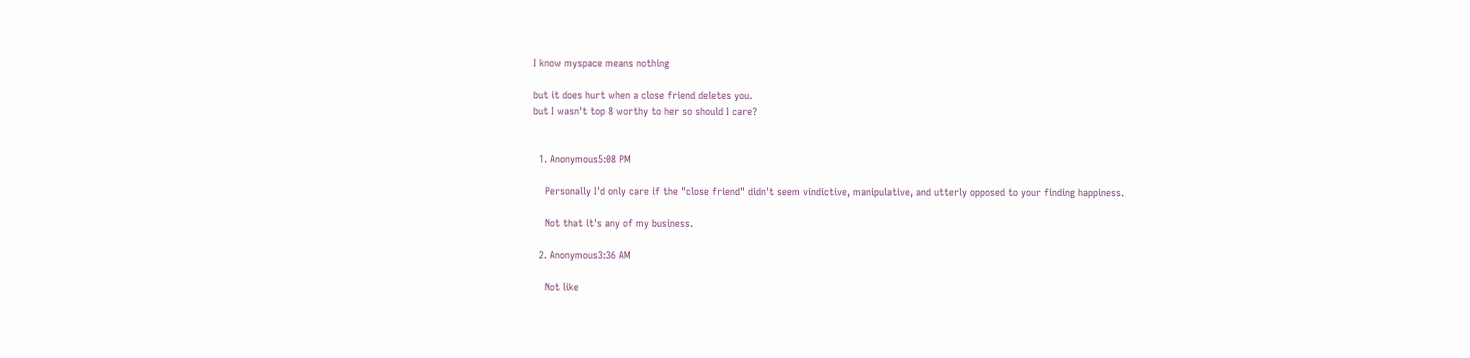I know myspace means nothing

but it does hurt when a close friend deletes you.
but I wasn't top 8 worthy to her so should I care?


  1. Anonymous5:08 PM

    Personally I'd only care if the "close friend" didn't seem vindictive, manipulative, and utterly opposed to your finding happiness.

    Not that it's any of my business.

  2. Anonymous3:36 AM

    Not like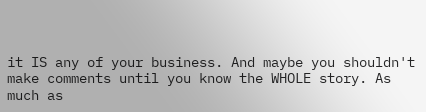it IS any of your business. And maybe you shouldn't make comments until you know the WHOLE story. As much as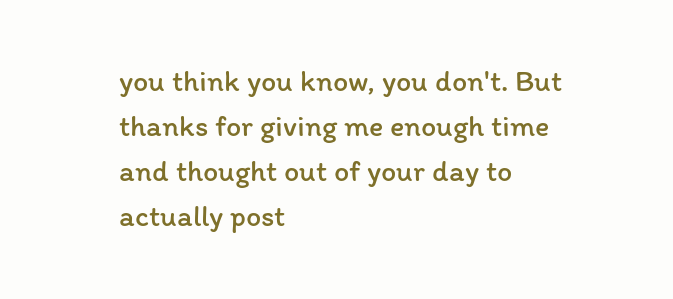you think you know, you don't. But thanks for giving me enough time and thought out of your day to actually post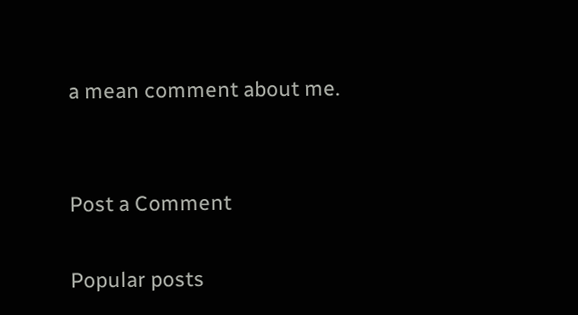a mean comment about me.


Post a Comment

Popular posts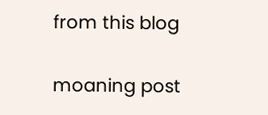from this blog


moaning post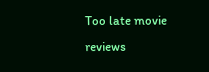Too late movie reviews